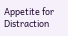Appetite for Distraction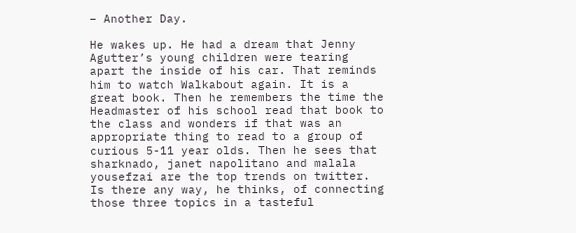– Another Day.

He wakes up. He had a dream that Jenny Agutter’s young children were tearing apart the inside of his car. That reminds him to watch Walkabout again. It is a great book. Then he remembers the time the Headmaster of his school read that book to the class and wonders if that was an appropriate thing to read to a group of curious 5-11 year olds. Then he sees that sharknado, janet napolitano and malala yousefzai are the top trends on twitter. Is there any way, he thinks, of connecting those three topics in a tasteful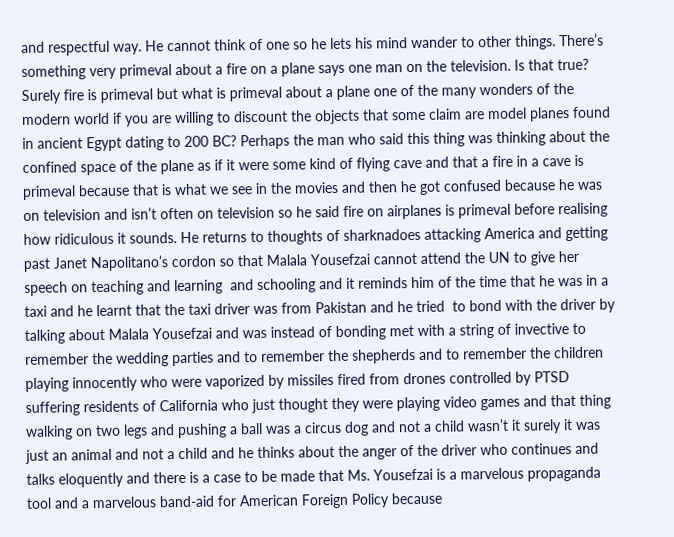and respectful way. He cannot think of one so he lets his mind wander to other things. There’s something very primeval about a fire on a plane says one man on the television. Is that true? Surely fire is primeval but what is primeval about a plane one of the many wonders of the modern world if you are willing to discount the objects that some claim are model planes found in ancient Egypt dating to 200 BC? Perhaps the man who said this thing was thinking about the confined space of the plane as if it were some kind of flying cave and that a fire in a cave is primeval because that is what we see in the movies and then he got confused because he was on television and isn’t often on television so he said fire on airplanes is primeval before realising how ridiculous it sounds. He returns to thoughts of sharknadoes attacking America and getting past Janet Napolitano’s cordon so that Malala Yousefzai cannot attend the UN to give her speech on teaching and learning  and schooling and it reminds him of the time that he was in a taxi and he learnt that the taxi driver was from Pakistan and he tried  to bond with the driver by talking about Malala Yousefzai and was instead of bonding met with a string of invective to remember the wedding parties and to remember the shepherds and to remember the children playing innocently who were vaporized by missiles fired from drones controlled by PTSD suffering residents of California who just thought they were playing video games and that thing walking on two legs and pushing a ball was a circus dog and not a child wasn’t it surely it was just an animal and not a child and he thinks about the anger of the driver who continues and talks eloquently and there is a case to be made that Ms. Yousefzai is a marvelous propaganda tool and a marvelous band-aid for American Foreign Policy because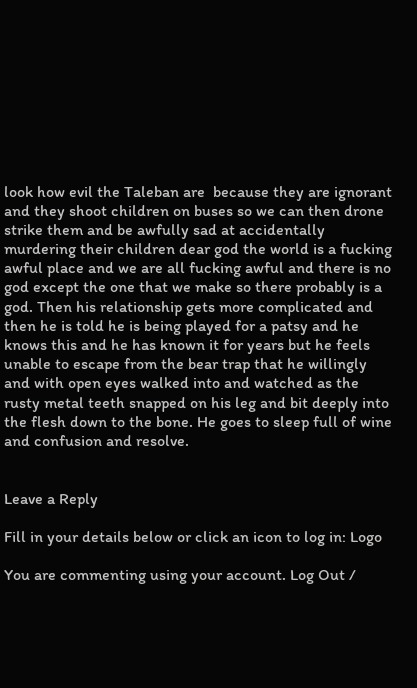look how evil the Taleban are  because they are ignorant and they shoot children on buses so we can then drone strike them and be awfully sad at accidentally murdering their children dear god the world is a fucking awful place and we are all fucking awful and there is no god except the one that we make so there probably is a god. Then his relationship gets more complicated and then he is told he is being played for a patsy and he knows this and he has known it for years but he feels unable to escape from the bear trap that he willingly and with open eyes walked into and watched as the rusty metal teeth snapped on his leg and bit deeply into the flesh down to the bone. He goes to sleep full of wine and confusion and resolve.


Leave a Reply

Fill in your details below or click an icon to log in: Logo

You are commenting using your account. Log Out /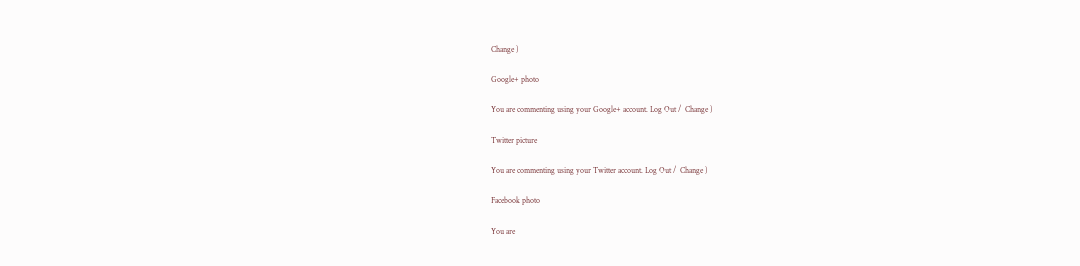Change )

Google+ photo

You are commenting using your Google+ account. Log Out /  Change )

Twitter picture

You are commenting using your Twitter account. Log Out /  Change )

Facebook photo

You are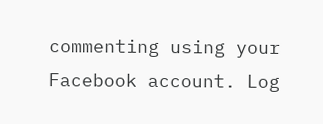commenting using your Facebook account. Log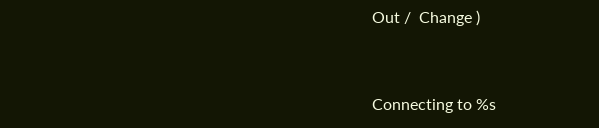Out /  Change )


Connecting to %s